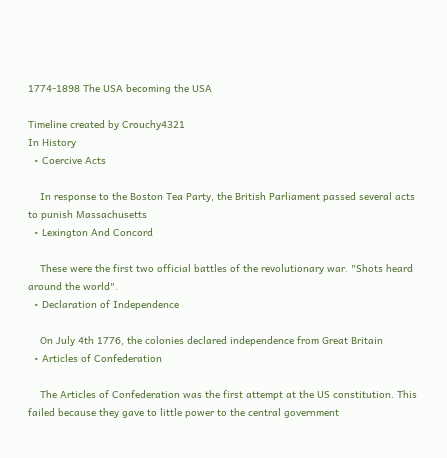1774-1898 The USA becoming the USA

Timeline created by Crouchy4321
In History
  • Coercive Acts

    In response to the Boston Tea Party, the British Parliament passed several acts to punish Massachusetts
  • Lexington And Concord

    These were the first two official battles of the revolutionary war. "Shots heard around the world".
  • Declaration of Independence

    On July 4th 1776, the colonies declared independence from Great Britain
  • Articles of Confederation

    The Articles of Confederation was the first attempt at the US constitution. This failed because they gave to little power to the central government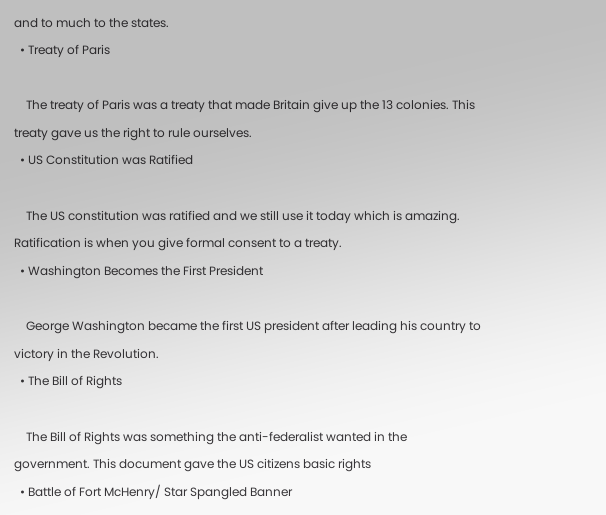and to much to the states.
  • Treaty of Paris

    The treaty of Paris was a treaty that made Britain give up the 13 colonies. This treaty gave us the right to rule ourselves.
  • US Constitution was Ratified

    The US constitution was ratified and we still use it today which is amazing. Ratification is when you give formal consent to a treaty.
  • Washington Becomes the First President

    George Washington became the first US president after leading his country to victory in the Revolution.
  • The Bill of Rights

    The Bill of Rights was something the anti-federalist wanted in the government. This document gave the US citizens basic rights
  • Battle of Fort McHenry/ Star Spangled Banner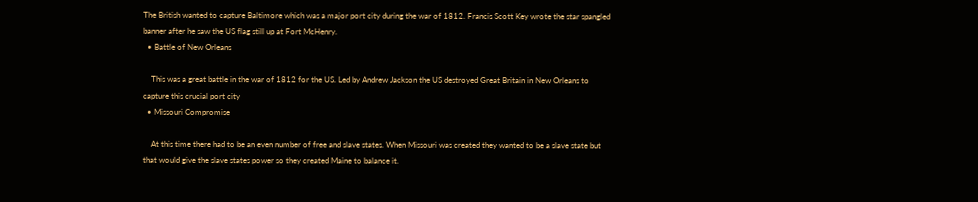The British wanted to capture Baltimore which was a major port city during the war of 1812. Francis Scott Key wrote the star spangled banner after he saw the US flag still up at Fort McHenry.
  • Battle of New Orleans

    This was a great battle in the war of 1812 for the US. Led by Andrew Jackson the US destroyed Great Britain in New Orleans to capture this crucial port city
  • Missouri Compromise

    At this time there had to be an even number of free and slave states. When Missouri was created they wanted to be a slave state but that would give the slave states power so they created Maine to balance it.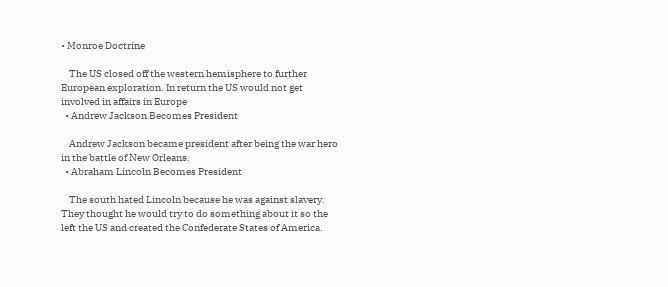• Monroe Doctrine

    The US closed off the western hemisphere to further European exploration. In return the US would not get involved in affairs in Europe
  • Andrew Jackson Becomes President

    Andrew Jackson became president after being the war hero in the battle of New Orleans.
  • Abraham Lincoln Becomes President

    The south hated Lincoln because he was against slavery. They thought he would try to do something about it so the left the US and created the Confederate States of America.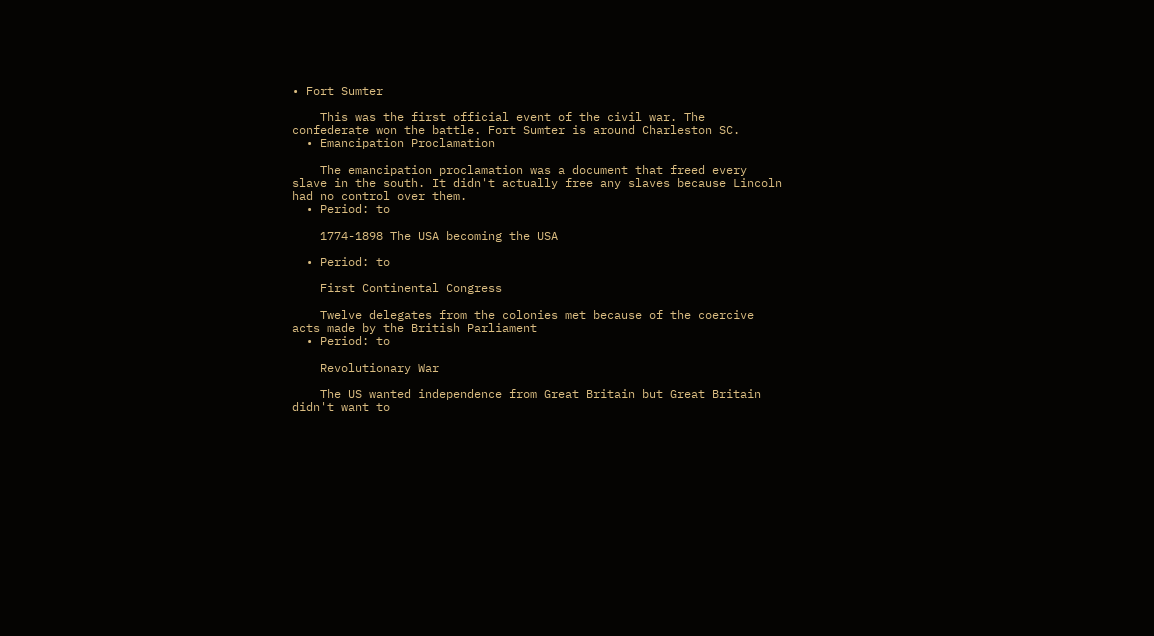• Fort Sumter

    This was the first official event of the civil war. The confederate won the battle. Fort Sumter is around Charleston SC.
  • Emancipation Proclamation

    The emancipation proclamation was a document that freed every slave in the south. It didn't actually free any slaves because Lincoln had no control over them.
  • Period: to

    1774-1898 The USA becoming the USA

  • Period: to

    First Continental Congress

    Twelve delegates from the colonies met because of the coercive acts made by the British Parliament
  • Period: to

    Revolutionary War

    The US wanted independence from Great Britain but Great Britain didn't want to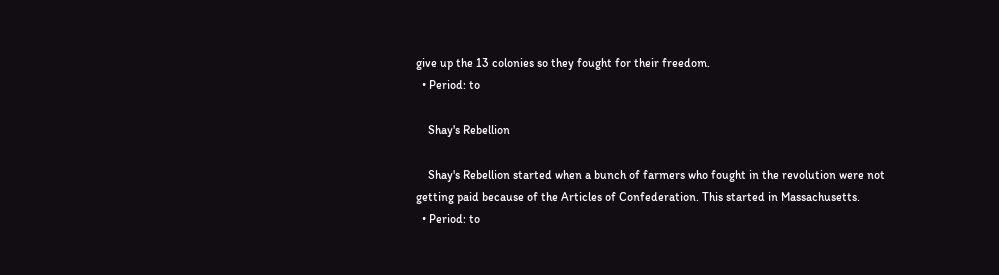give up the 13 colonies so they fought for their freedom.
  • Period: to

    Shay's Rebellion

    Shay's Rebellion started when a bunch of farmers who fought in the revolution were not getting paid because of the Articles of Confederation. This started in Massachusetts.
  • Period: to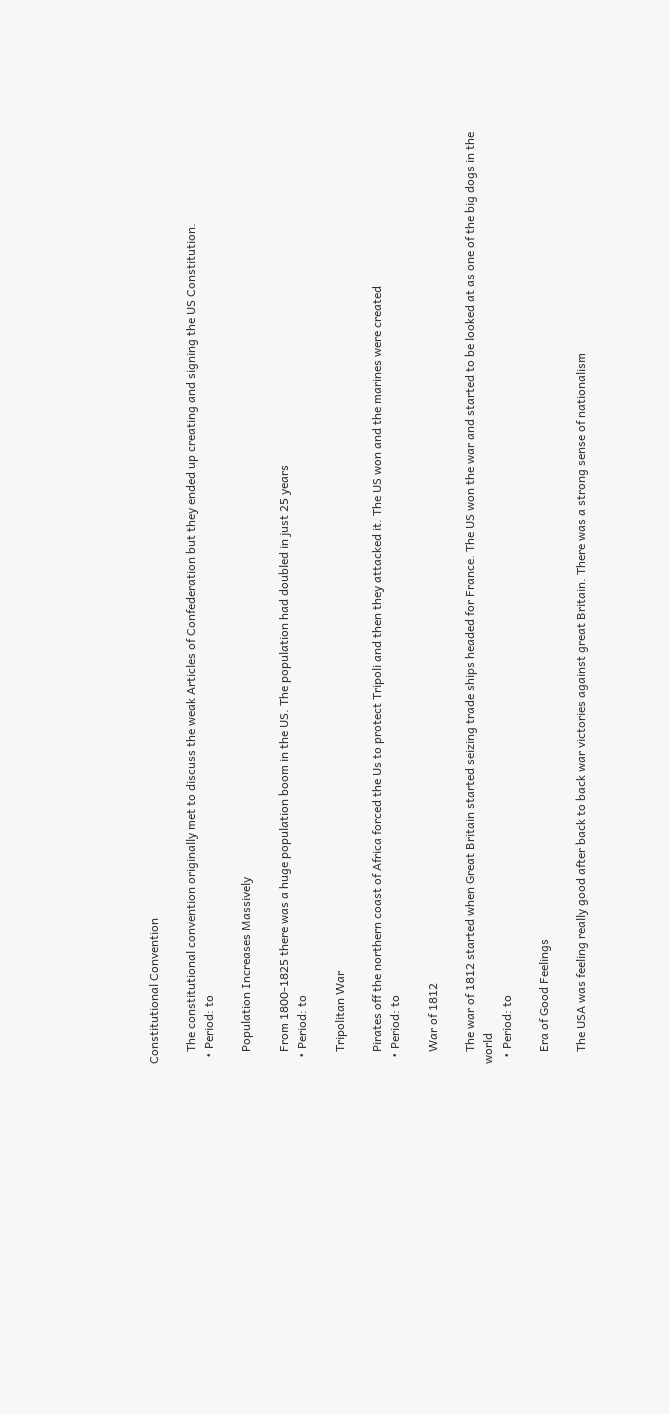Constitutional Convention

    The constitutional convention originally met to discuss the weak Articles of Confederation but they ended up creating and signing the US Constitution.
  • Period: to

    Population Increases Massively

    From 1800-1825 there was a huge population boom in the US. The population had doubled in just 25 years
  • Period: to

    Tripolitan War

    Pirates off the northern coast of Africa forced the Us to protect Tripoli and then they attacked it. The US won and the marines were created
  • Period: to

    War of 1812

    The war of 1812 started when Great Britain started seizing trade ships headed for France. The US won the war and started to be looked at as one of the big dogs in the world
  • Period: to

    Era of Good Feelings

    The USA was feeling really good after back to back war victories against great Britain. There was a strong sense of nationalism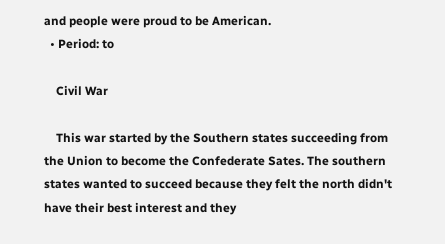and people were proud to be American.
  • Period: to

    Civil War

    This war started by the Southern states succeeding from the Union to become the Confederate Sates. The southern states wanted to succeed because they felt the north didn't have their best interest and they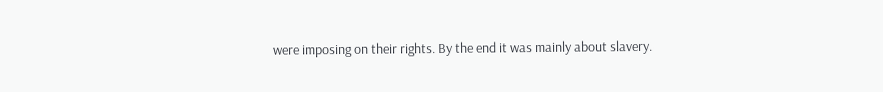were imposing on their rights. By the end it was mainly about slavery.